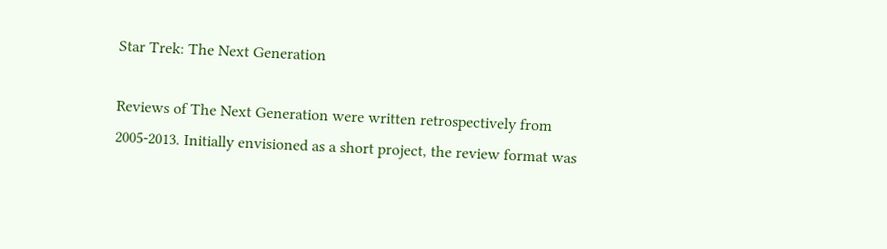Star Trek: The Next Generation

Reviews of The Next Generation were written retrospectively from 2005-2013. Initially envisioned as a short project, the review format was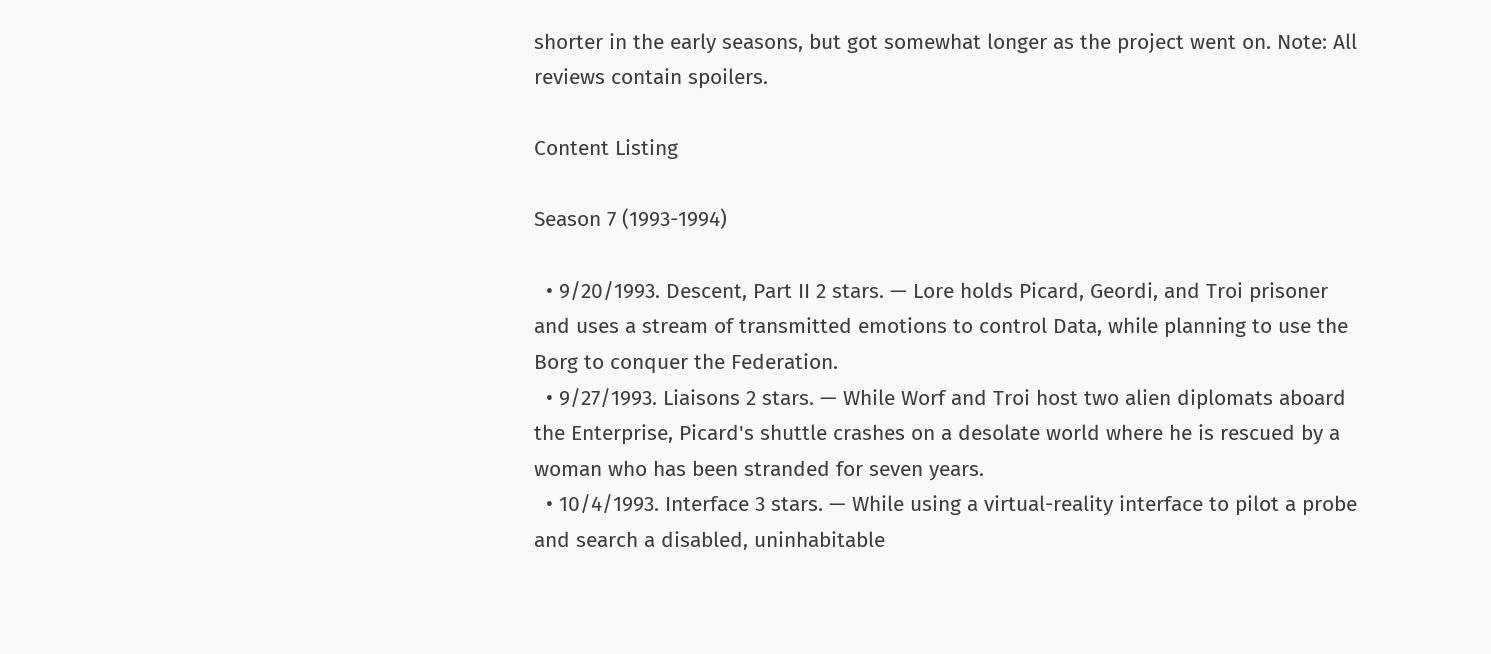shorter in the early seasons, but got somewhat longer as the project went on. Note: All reviews contain spoilers.

Content Listing

Season 7 (1993-1994)

  • 9/20/1993. Descent, Part II 2 stars. — Lore holds Picard, Geordi, and Troi prisoner and uses a stream of transmitted emotions to control Data, while planning to use the Borg to conquer the Federation.
  • 9/27/1993. Liaisons 2 stars. — While Worf and Troi host two alien diplomats aboard the Enterprise, Picard's shuttle crashes on a desolate world where he is rescued by a woman who has been stranded for seven years.
  • 10/4/1993. Interface 3 stars. — While using a virtual-reality interface to pilot a probe and search a disabled, uninhabitable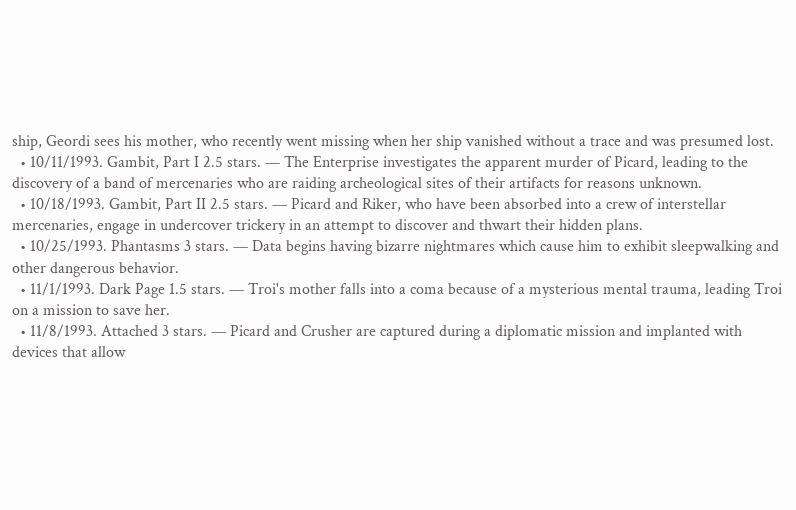ship, Geordi sees his mother, who recently went missing when her ship vanished without a trace and was presumed lost.
  • 10/11/1993. Gambit, Part I 2.5 stars. — The Enterprise investigates the apparent murder of Picard, leading to the discovery of a band of mercenaries who are raiding archeological sites of their artifacts for reasons unknown.
  • 10/18/1993. Gambit, Part II 2.5 stars. — Picard and Riker, who have been absorbed into a crew of interstellar mercenaries, engage in undercover trickery in an attempt to discover and thwart their hidden plans.
  • 10/25/1993. Phantasms 3 stars. — Data begins having bizarre nightmares which cause him to exhibit sleepwalking and other dangerous behavior.
  • 11/1/1993. Dark Page 1.5 stars. — Troi's mother falls into a coma because of a mysterious mental trauma, leading Troi on a mission to save her.
  • 11/8/1993. Attached 3 stars. — Picard and Crusher are captured during a diplomatic mission and implanted with devices that allow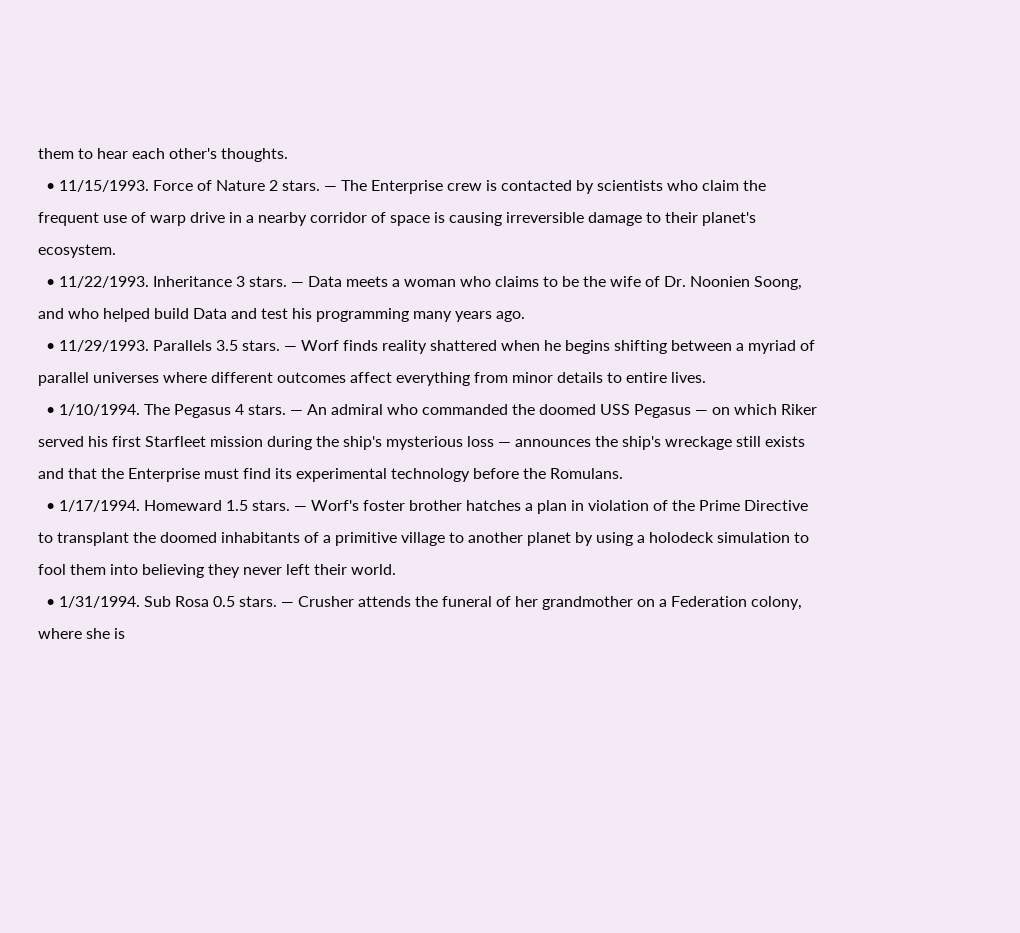them to hear each other's thoughts.
  • 11/15/1993. Force of Nature 2 stars. — The Enterprise crew is contacted by scientists who claim the frequent use of warp drive in a nearby corridor of space is causing irreversible damage to their planet's ecosystem.
  • 11/22/1993. Inheritance 3 stars. — Data meets a woman who claims to be the wife of Dr. Noonien Soong, and who helped build Data and test his programming many years ago.
  • 11/29/1993. Parallels 3.5 stars. — Worf finds reality shattered when he begins shifting between a myriad of parallel universes where different outcomes affect everything from minor details to entire lives.
  • 1/10/1994. The Pegasus 4 stars. — An admiral who commanded the doomed USS Pegasus — on which Riker served his first Starfleet mission during the ship's mysterious loss — announces the ship's wreckage still exists and that the Enterprise must find its experimental technology before the Romulans.
  • 1/17/1994. Homeward 1.5 stars. — Worf's foster brother hatches a plan in violation of the Prime Directive to transplant the doomed inhabitants of a primitive village to another planet by using a holodeck simulation to fool them into believing they never left their world.
  • 1/31/1994. Sub Rosa 0.5 stars. — Crusher attends the funeral of her grandmother on a Federation colony, where she is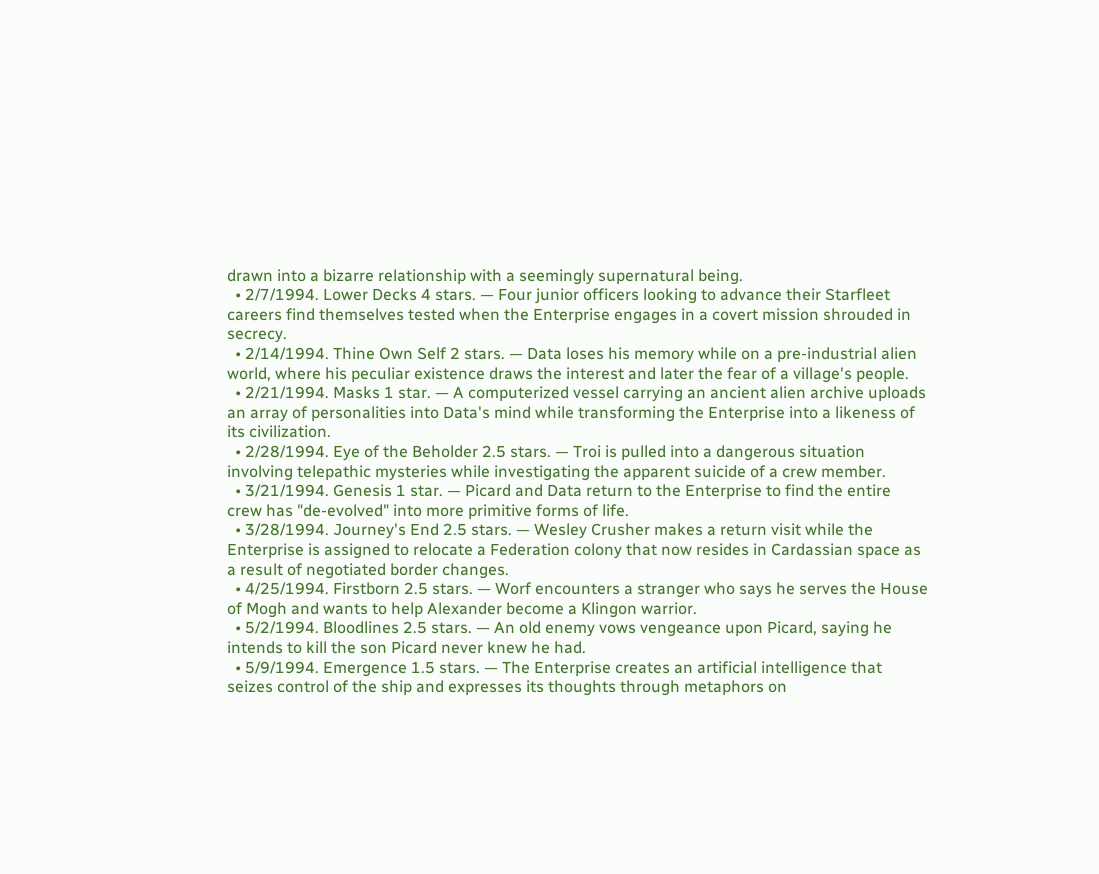drawn into a bizarre relationship with a seemingly supernatural being.
  • 2/7/1994. Lower Decks 4 stars. — Four junior officers looking to advance their Starfleet careers find themselves tested when the Enterprise engages in a covert mission shrouded in secrecy.
  • 2/14/1994. Thine Own Self 2 stars. — Data loses his memory while on a pre-industrial alien world, where his peculiar existence draws the interest and later the fear of a village's people.
  • 2/21/1994. Masks 1 star. — A computerized vessel carrying an ancient alien archive uploads an array of personalities into Data's mind while transforming the Enterprise into a likeness of its civilization.
  • 2/28/1994. Eye of the Beholder 2.5 stars. — Troi is pulled into a dangerous situation involving telepathic mysteries while investigating the apparent suicide of a crew member.
  • 3/21/1994. Genesis 1 star. — Picard and Data return to the Enterprise to find the entire crew has "de-evolved" into more primitive forms of life.
  • 3/28/1994. Journey's End 2.5 stars. — Wesley Crusher makes a return visit while the Enterprise is assigned to relocate a Federation colony that now resides in Cardassian space as a result of negotiated border changes.
  • 4/25/1994. Firstborn 2.5 stars. — Worf encounters a stranger who says he serves the House of Mogh and wants to help Alexander become a Klingon warrior.
  • 5/2/1994. Bloodlines 2.5 stars. — An old enemy vows vengeance upon Picard, saying he intends to kill the son Picard never knew he had.
  • 5/9/1994. Emergence 1.5 stars. — The Enterprise creates an artificial intelligence that seizes control of the ship and expresses its thoughts through metaphors on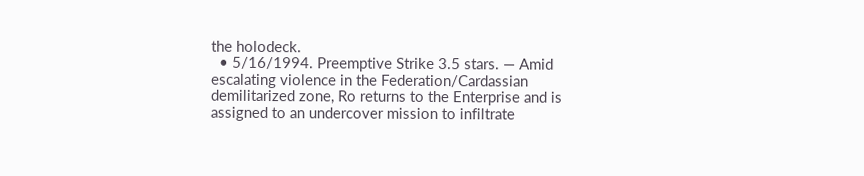the holodeck.
  • 5/16/1994. Preemptive Strike 3.5 stars. — Amid escalating violence in the Federation/Cardassian demilitarized zone, Ro returns to the Enterprise and is assigned to an undercover mission to infiltrate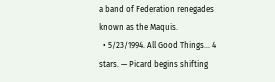a band of Federation renegades known as the Maquis.
  • 5/23/1994. All Good Things... 4 stars. — Picard begins shifting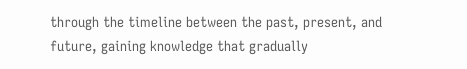through the timeline between the past, present, and future, gaining knowledge that gradually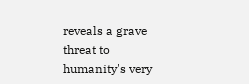reveals a grave threat to humanity's very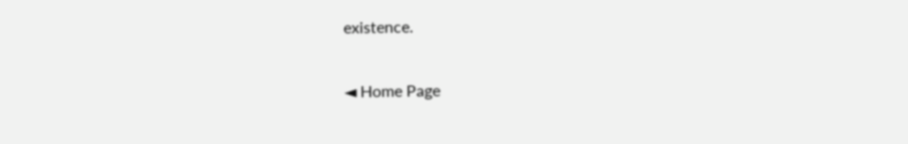existence.

◄ Home Page